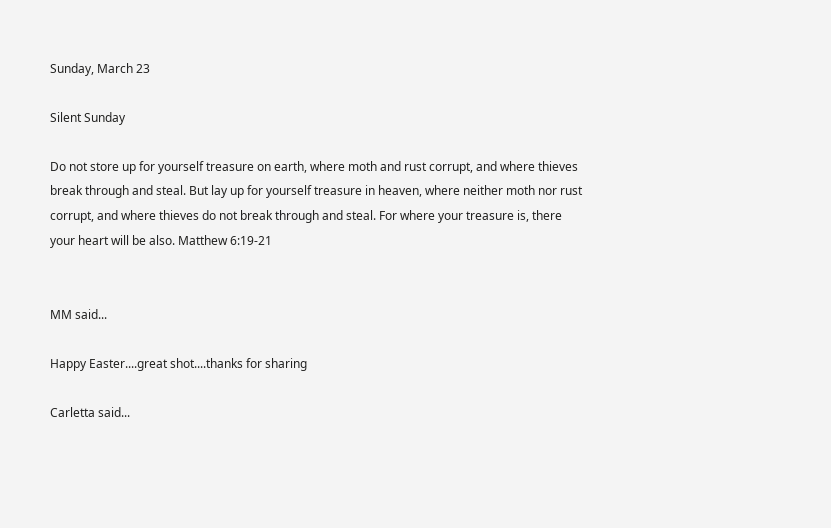Sunday, March 23

Silent Sunday

Do not store up for yourself treasure on earth, where moth and rust corrupt, and where thieves break through and steal. But lay up for yourself treasure in heaven, where neither moth nor rust corrupt, and where thieves do not break through and steal. For where your treasure is, there your heart will be also. Matthew 6:19-21


MM said...

Happy Easter....great shot....thanks for sharing

Carletta said...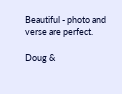Beautiful - photo and verse are perfect.

Doug &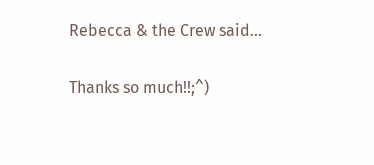Rebecca & the Crew said...

Thanks so much!!;^)